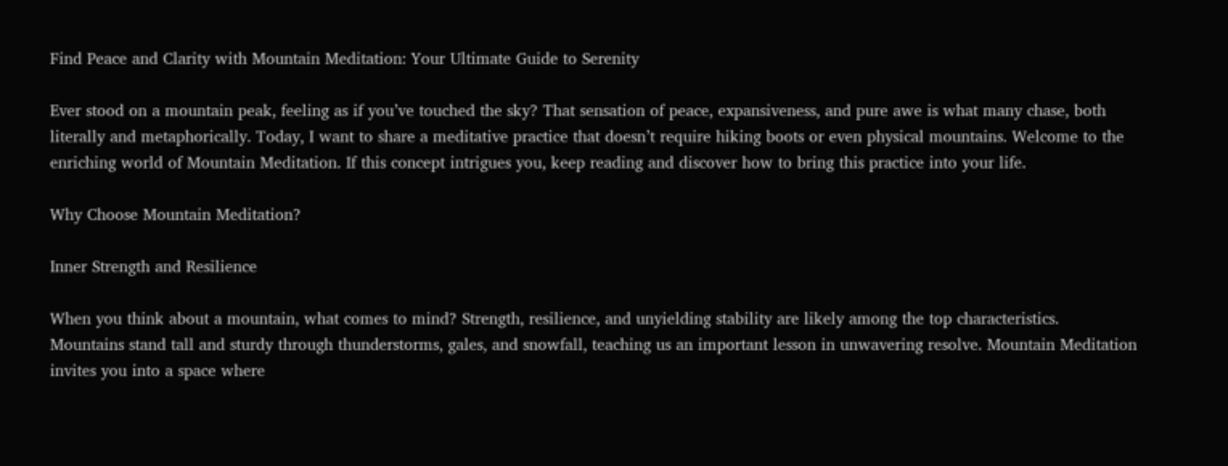Find Peace and Clarity with Mountain Meditation: Your Ultimate Guide to Serenity

Ever stood on a mountain peak, feeling as if you’ve touched the sky? That sensation of peace, expansiveness, and pure awe is what many chase, both literally and metaphorically. Today, I want to share a meditative practice that doesn’t require hiking boots or even physical mountains. Welcome to the enriching world of Mountain Meditation. If this concept intrigues you, keep reading and discover how to bring this practice into your life.

Why Choose Mountain Meditation?

Inner Strength and Resilience

When you think about a mountain, what comes to mind? Strength, resilience, and unyielding stability are likely among the top characteristics. Mountains stand tall and sturdy through thunderstorms, gales, and snowfall, teaching us an important lesson in unwavering resolve. Mountain Meditation invites you into a space where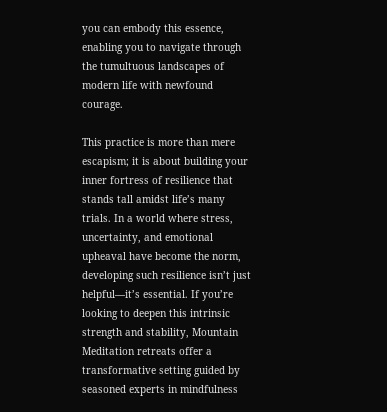you can embody this essence, enabling you to navigate through the tumultuous landscapes of modern life with newfound courage.

This practice is more than mere escapism; it is about building your inner fortress of resilience that stands tall amidst life’s many trials. In a world where stress, uncertainty, and emotional upheaval have become the norm, developing such resilience isn’t just helpful—it’s essential. If you’re looking to deepen this intrinsic strength and stability, Mountain Meditation retreats offer a transformative setting guided by seasoned experts in mindfulness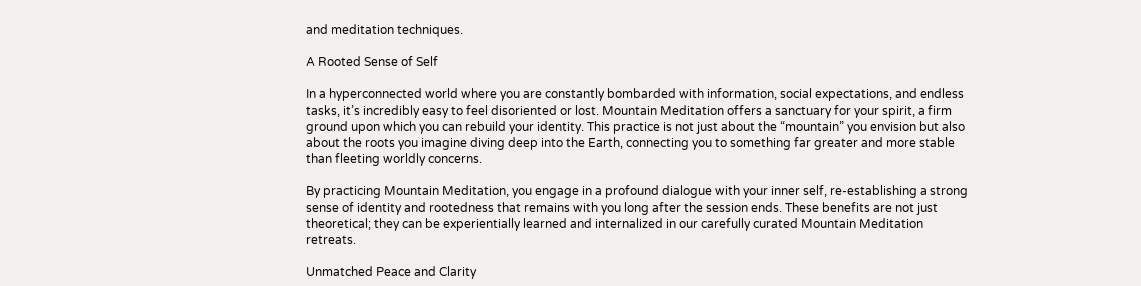and meditation techniques.

A Rooted Sense of Self

In a hyperconnected world where you are constantly bombarded with information, social expectations, and endless tasks, it’s incredibly easy to feel disoriented or lost. Mountain Meditation offers a sanctuary for your spirit, a firm ground upon which you can rebuild your identity. This practice is not just about the “mountain” you envision but also about the roots you imagine diving deep into the Earth, connecting you to something far greater and more stable than fleeting worldly concerns.

By practicing Mountain Meditation, you engage in a profound dialogue with your inner self, re-establishing a strong sense of identity and rootedness that remains with you long after the session ends. These benefits are not just theoretical; they can be experientially learned and internalized in our carefully curated Mountain Meditation retreats.

Unmatched Peace and Clarity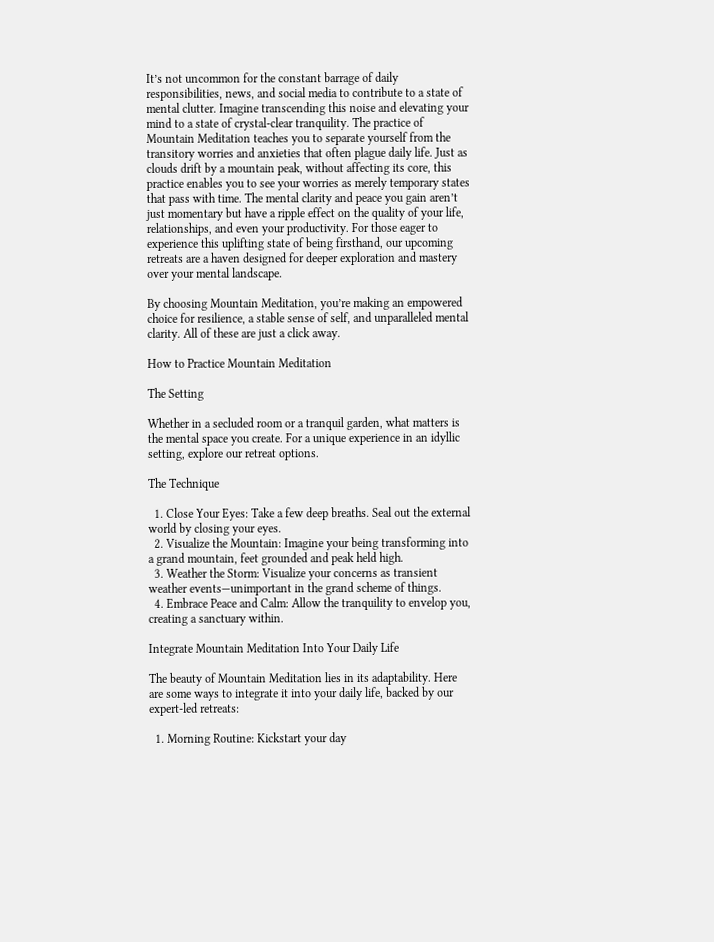It’s not uncommon for the constant barrage of daily responsibilities, news, and social media to contribute to a state of mental clutter. Imagine transcending this noise and elevating your mind to a state of crystal-clear tranquility. The practice of Mountain Meditation teaches you to separate yourself from the transitory worries and anxieties that often plague daily life. Just as clouds drift by a mountain peak, without affecting its core, this practice enables you to see your worries as merely temporary states that pass with time. The mental clarity and peace you gain aren’t just momentary but have a ripple effect on the quality of your life, relationships, and even your productivity. For those eager to experience this uplifting state of being firsthand, our upcoming retreats are a haven designed for deeper exploration and mastery over your mental landscape.

By choosing Mountain Meditation, you’re making an empowered choice for resilience, a stable sense of self, and unparalleled mental clarity. All of these are just a click away.

How to Practice Mountain Meditation

The Setting

Whether in a secluded room or a tranquil garden, what matters is the mental space you create. For a unique experience in an idyllic setting, explore our retreat options.

The Technique

  1. Close Your Eyes: Take a few deep breaths. Seal out the external world by closing your eyes.
  2. Visualize the Mountain: Imagine your being transforming into a grand mountain, feet grounded and peak held high.
  3. Weather the Storm: Visualize your concerns as transient weather events—unimportant in the grand scheme of things.
  4. Embrace Peace and Calm: Allow the tranquility to envelop you, creating a sanctuary within.

Integrate Mountain Meditation Into Your Daily Life

The beauty of Mountain Meditation lies in its adaptability. Here are some ways to integrate it into your daily life, backed by our expert-led retreats:

  1. Morning Routine: Kickstart your day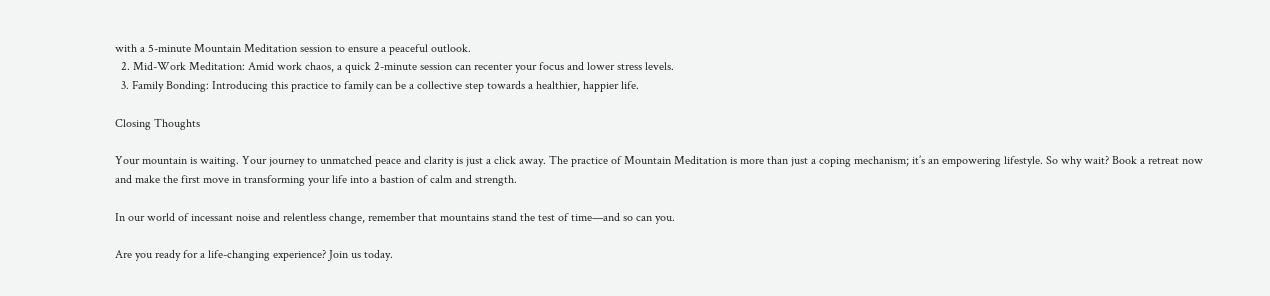with a 5-minute Mountain Meditation session to ensure a peaceful outlook.
  2. Mid-Work Meditation: Amid work chaos, a quick 2-minute session can recenter your focus and lower stress levels.
  3. Family Bonding: Introducing this practice to family can be a collective step towards a healthier, happier life.

Closing Thoughts

Your mountain is waiting. Your journey to unmatched peace and clarity is just a click away. The practice of Mountain Meditation is more than just a coping mechanism; it’s an empowering lifestyle. So why wait? Book a retreat now and make the first move in transforming your life into a bastion of calm and strength.

In our world of incessant noise and relentless change, remember that mountains stand the test of time—and so can you.

Are you ready for a life-changing experience? Join us today.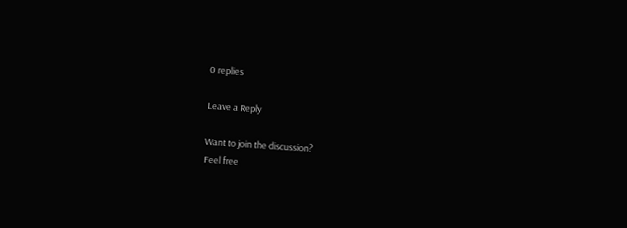0 replies

Leave a Reply

Want to join the discussion?
Feel free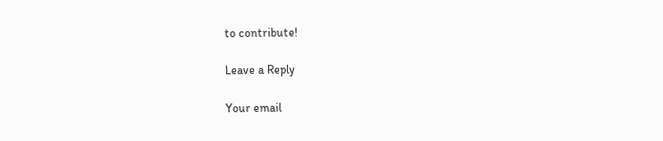to contribute!

Leave a Reply

Your email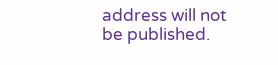address will not be published.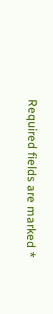Required fields are marked *